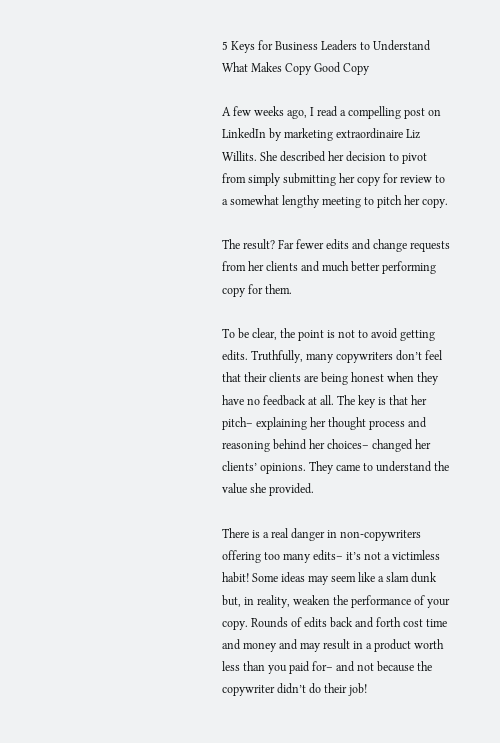5 Keys for Business Leaders to Understand What Makes Copy Good Copy

A few weeks ago, I read a compelling post on LinkedIn by marketing extraordinaire Liz Willits. She described her decision to pivot from simply submitting her copy for review to a somewhat lengthy meeting to pitch her copy.

The result? Far fewer edits and change requests from her clients and much better performing copy for them.

To be clear, the point is not to avoid getting edits. Truthfully, many copywriters don’t feel that their clients are being honest when they have no feedback at all. The key is that her pitch– explaining her thought process and reasoning behind her choices– changed her clients’ opinions. They came to understand the value she provided.

There is a real danger in non-copywriters offering too many edits– it’s not a victimless habit! Some ideas may seem like a slam dunk but, in reality, weaken the performance of your copy. Rounds of edits back and forth cost time and money and may result in a product worth less than you paid for– and not because the copywriter didn’t do their job!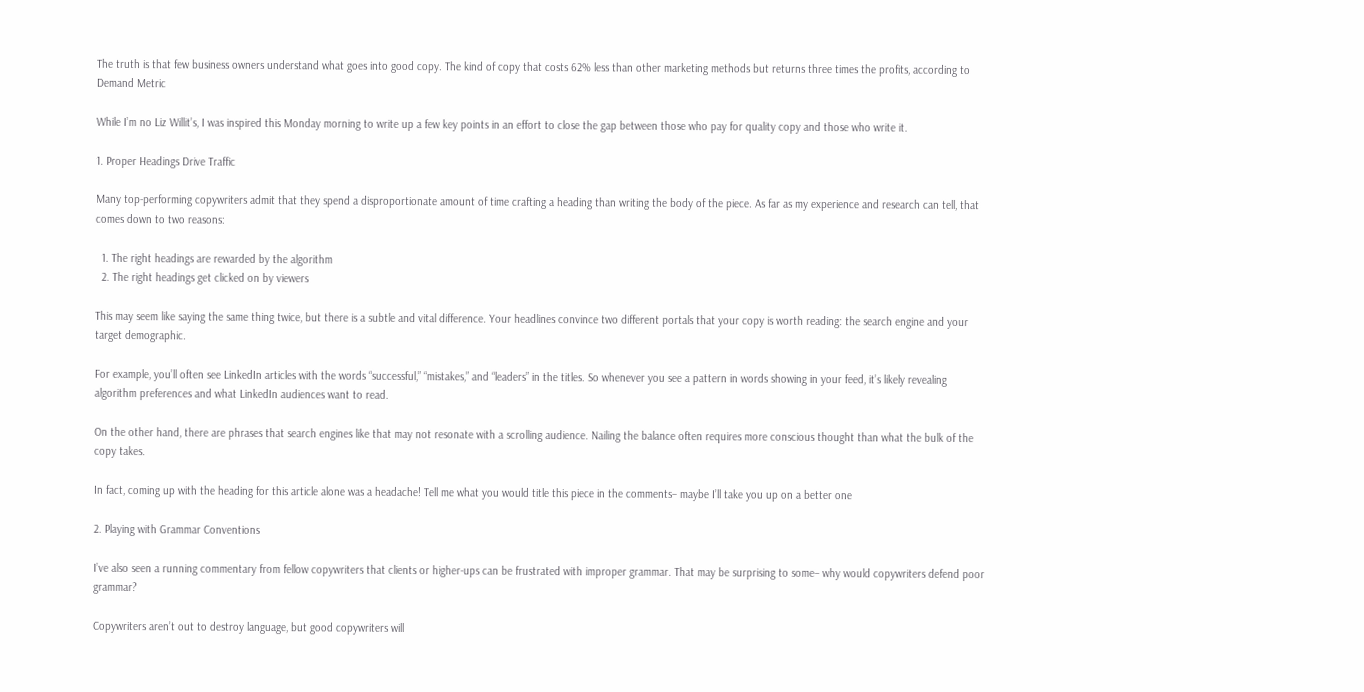The truth is that few business owners understand what goes into good copy. The kind of copy that costs 62% less than other marketing methods but returns three times the profits, according to Demand Metric

While I’m no Liz Willit’s, I was inspired this Monday morning to write up a few key points in an effort to close the gap between those who pay for quality copy and those who write it.

1. Proper Headings Drive Traffic

Many top-performing copywriters admit that they spend a disproportionate amount of time crafting a heading than writing the body of the piece. As far as my experience and research can tell, that comes down to two reasons:

  1. The right headings are rewarded by the algorithm
  2. The right headings get clicked on by viewers

This may seem like saying the same thing twice, but there is a subtle and vital difference. Your headlines convince two different portals that your copy is worth reading: the search engine and your target demographic.

For example, you’ll often see LinkedIn articles with the words “successful,” “mistakes,” and “leaders” in the titles. So whenever you see a pattern in words showing in your feed, it’s likely revealing algorithm preferences and what LinkedIn audiences want to read.

On the other hand, there are phrases that search engines like that may not resonate with a scrolling audience. Nailing the balance often requires more conscious thought than what the bulk of the copy takes.

In fact, coming up with the heading for this article alone was a headache! Tell me what you would title this piece in the comments– maybe I’ll take you up on a better one

2. Playing with Grammar Conventions

I’ve also seen a running commentary from fellow copywriters that clients or higher-ups can be frustrated with improper grammar. That may be surprising to some– why would copywriters defend poor grammar?

Copywriters aren’t out to destroy language, but good copywriters will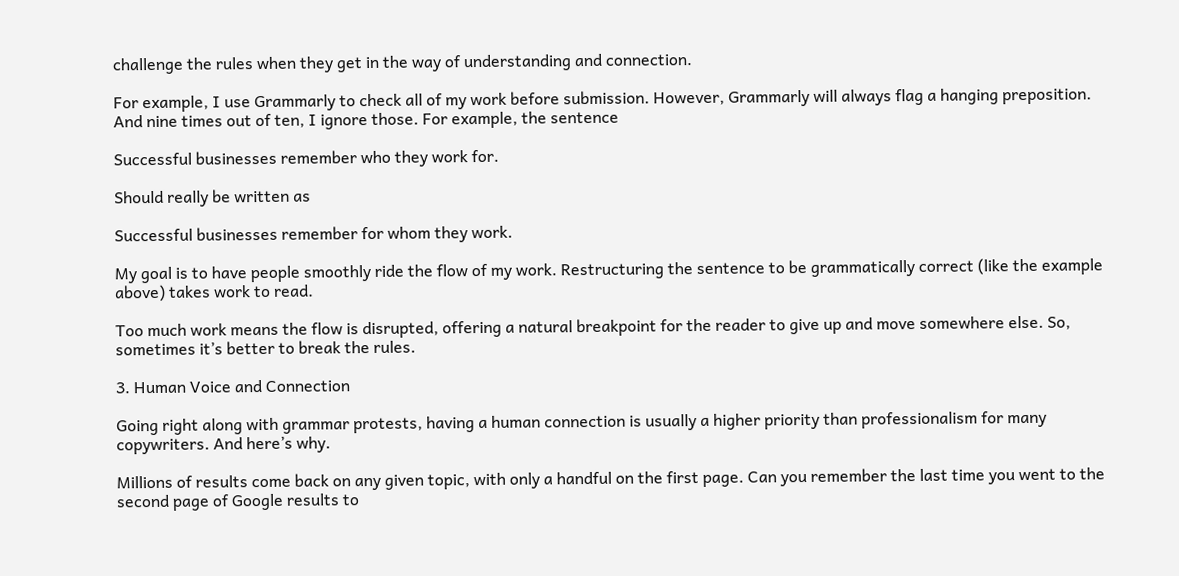challenge the rules when they get in the way of understanding and connection.

For example, I use Grammarly to check all of my work before submission. However, Grammarly will always flag a hanging preposition. And nine times out of ten, I ignore those. For example, the sentence

Successful businesses remember who they work for.

Should really be written as

Successful businesses remember for whom they work.

My goal is to have people smoothly ride the flow of my work. Restructuring the sentence to be grammatically correct (like the example above) takes work to read.

Too much work means the flow is disrupted, offering a natural breakpoint for the reader to give up and move somewhere else. So, sometimes it’s better to break the rules.

3. Human Voice and Connection

Going right along with grammar protests, having a human connection is usually a higher priority than professionalism for many copywriters. And here’s why.

Millions of results come back on any given topic, with only a handful on the first page. Can you remember the last time you went to the second page of Google results to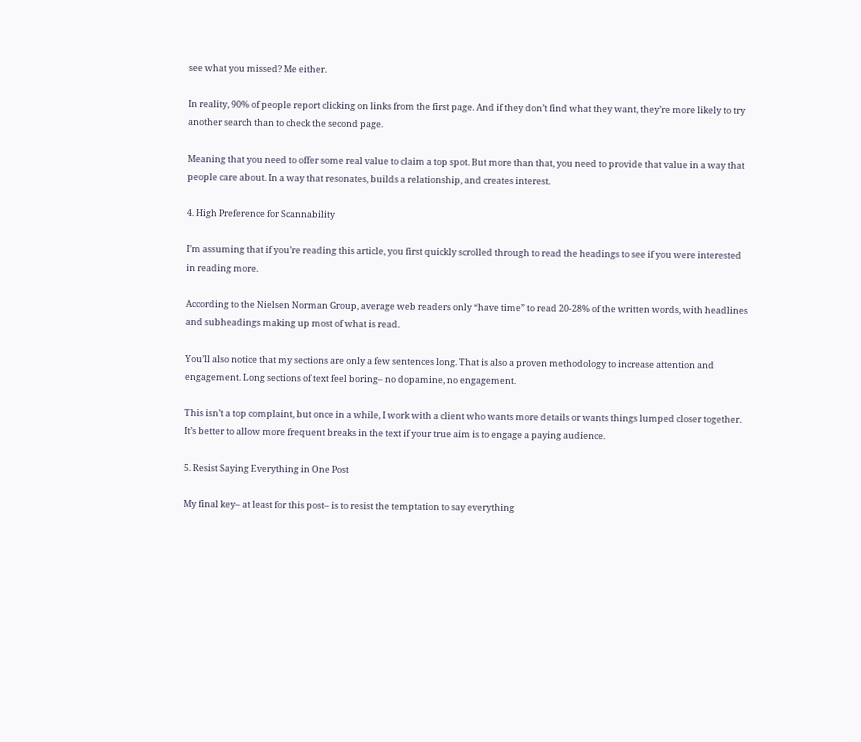see what you missed? Me either.

In reality, 90% of people report clicking on links from the first page. And if they don’t find what they want, they’re more likely to try another search than to check the second page.

Meaning that you need to offer some real value to claim a top spot. But more than that, you need to provide that value in a way that people care about. In a way that resonates, builds a relationship, and creates interest.

4. High Preference for Scannability

I’m assuming that if you’re reading this article, you first quickly scrolled through to read the headings to see if you were interested in reading more.

According to the Nielsen Norman Group, average web readers only “have time” to read 20-28% of the written words, with headlines and subheadings making up most of what is read.

You’ll also notice that my sections are only a few sentences long. That is also a proven methodology to increase attention and engagement. Long sections of text feel boring– no dopamine, no engagement.

This isn’t a top complaint, but once in a while, I work with a client who wants more details or wants things lumped closer together. It’s better to allow more frequent breaks in the text if your true aim is to engage a paying audience.

5. Resist Saying Everything in One Post

My final key– at least for this post– is to resist the temptation to say everything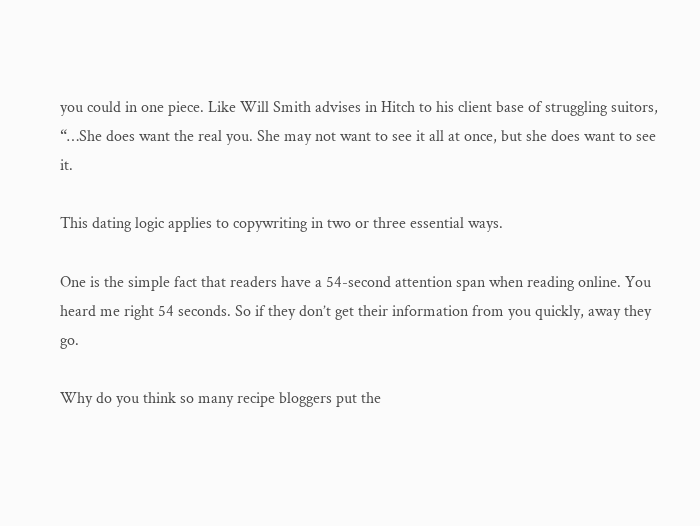you could in one piece. Like Will Smith advises in Hitch to his client base of struggling suitors, “…She does want the real you. She may not want to see it all at once, but she does want to see it.

This dating logic applies to copywriting in two or three essential ways.

One is the simple fact that readers have a 54-second attention span when reading online. You heard me right 54 seconds. So if they don’t get their information from you quickly, away they go.

Why do you think so many recipe bloggers put the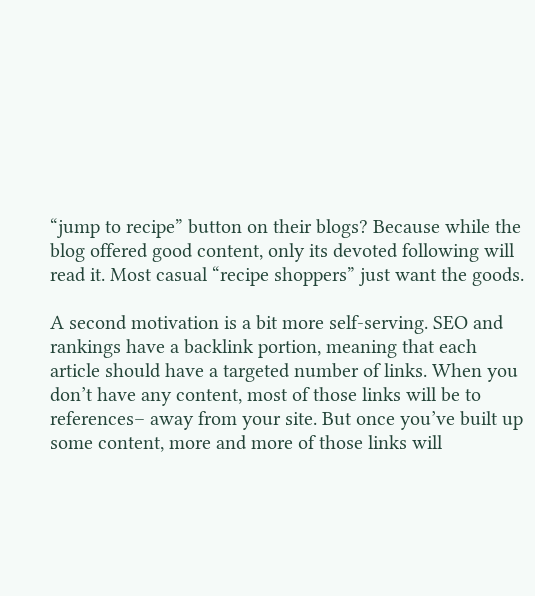“jump to recipe” button on their blogs? Because while the blog offered good content, only its devoted following will read it. Most casual “recipe shoppers” just want the goods.

A second motivation is a bit more self-serving. SEO and rankings have a backlink portion, meaning that each article should have a targeted number of links. When you don’t have any content, most of those links will be to references– away from your site. But once you’ve built up some content, more and more of those links will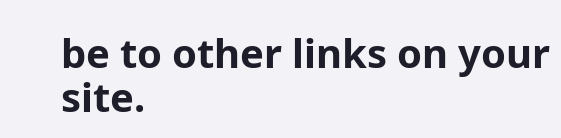be to other links on your site.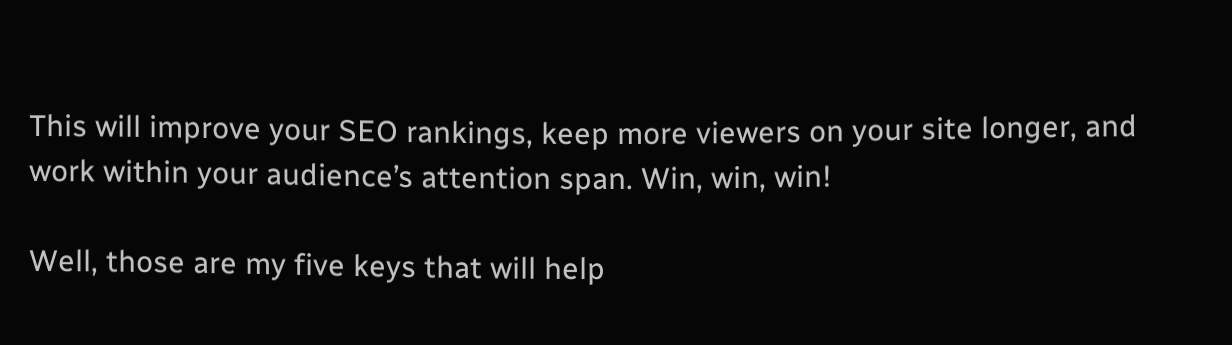This will improve your SEO rankings, keep more viewers on your site longer, and work within your audience’s attention span. Win, win, win!

Well, those are my five keys that will help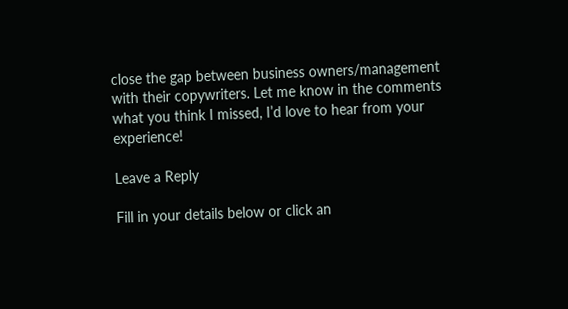close the gap between business owners/management with their copywriters. Let me know in the comments what you think I missed, I’d love to hear from your experience!

Leave a Reply

Fill in your details below or click an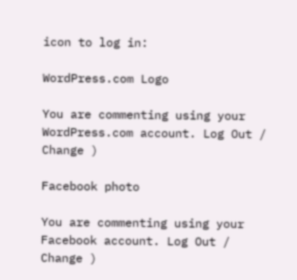icon to log in:

WordPress.com Logo

You are commenting using your WordPress.com account. Log Out /  Change )

Facebook photo

You are commenting using your Facebook account. Log Out /  Change )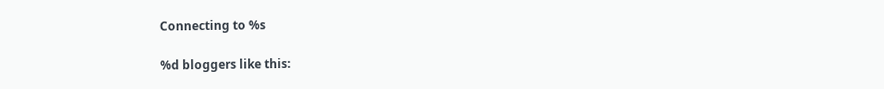Connecting to %s

%d bloggers like this: